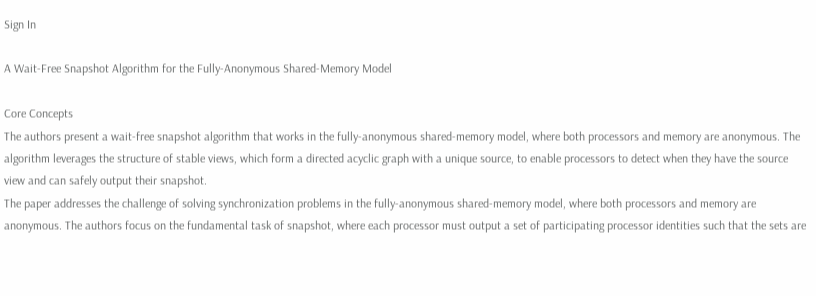Sign In

A Wait-Free Snapshot Algorithm for the Fully-Anonymous Shared-Memory Model

Core Concepts
The authors present a wait-free snapshot algorithm that works in the fully-anonymous shared-memory model, where both processors and memory are anonymous. The algorithm leverages the structure of stable views, which form a directed acyclic graph with a unique source, to enable processors to detect when they have the source view and can safely output their snapshot.
The paper addresses the challenge of solving synchronization problems in the fully-anonymous shared-memory model, where both processors and memory are anonymous. The authors focus on the fundamental task of snapshot, where each processor must output a set of participating processor identities such that the sets are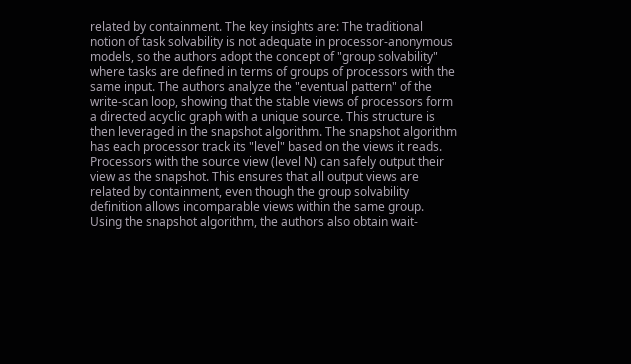related by containment. The key insights are: The traditional notion of task solvability is not adequate in processor-anonymous models, so the authors adopt the concept of "group solvability" where tasks are defined in terms of groups of processors with the same input. The authors analyze the "eventual pattern" of the write-scan loop, showing that the stable views of processors form a directed acyclic graph with a unique source. This structure is then leveraged in the snapshot algorithm. The snapshot algorithm has each processor track its "level" based on the views it reads. Processors with the source view (level N) can safely output their view as the snapshot. This ensures that all output views are related by containment, even though the group solvability definition allows incomparable views within the same group. Using the snapshot algorithm, the authors also obtain wait-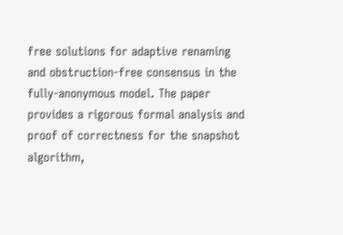free solutions for adaptive renaming and obstruction-free consensus in the fully-anonymous model. The paper provides a rigorous formal analysis and proof of correctness for the snapshot algorithm,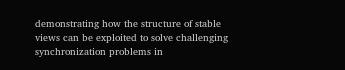demonstrating how the structure of stable views can be exploited to solve challenging synchronization problems in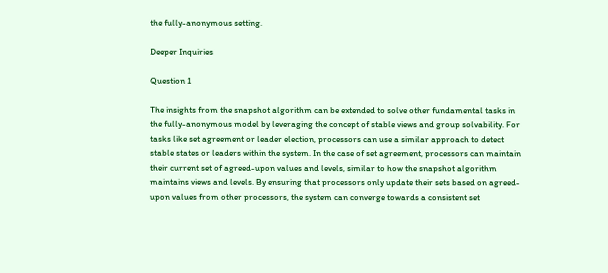the fully-anonymous setting.

Deeper Inquiries

Question 1

The insights from the snapshot algorithm can be extended to solve other fundamental tasks in the fully-anonymous model by leveraging the concept of stable views and group solvability. For tasks like set agreement or leader election, processors can use a similar approach to detect stable states or leaders within the system. In the case of set agreement, processors can maintain their current set of agreed-upon values and levels, similar to how the snapshot algorithm maintains views and levels. By ensuring that processors only update their sets based on agreed-upon values from other processors, the system can converge towards a consistent set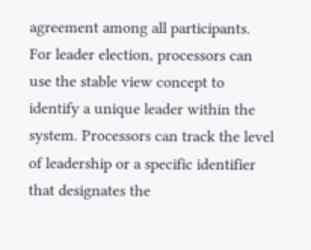agreement among all participants. For leader election, processors can use the stable view concept to identify a unique leader within the system. Processors can track the level of leadership or a specific identifier that designates the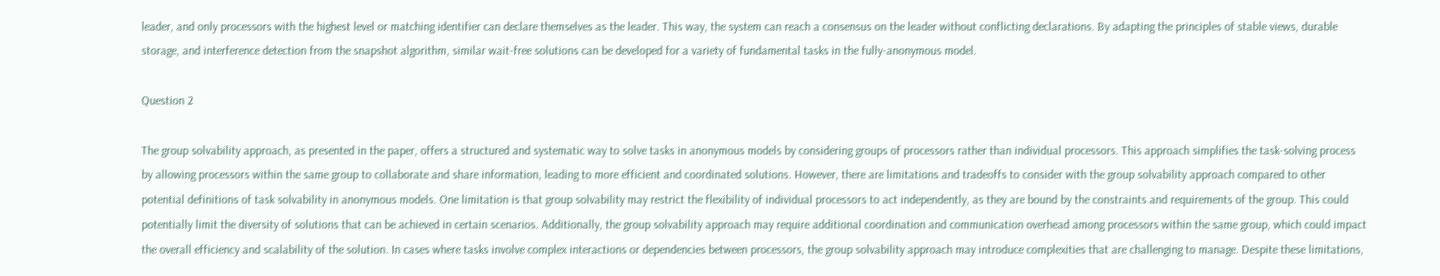leader, and only processors with the highest level or matching identifier can declare themselves as the leader. This way, the system can reach a consensus on the leader without conflicting declarations. By adapting the principles of stable views, durable storage, and interference detection from the snapshot algorithm, similar wait-free solutions can be developed for a variety of fundamental tasks in the fully-anonymous model.

Question 2

The group solvability approach, as presented in the paper, offers a structured and systematic way to solve tasks in anonymous models by considering groups of processors rather than individual processors. This approach simplifies the task-solving process by allowing processors within the same group to collaborate and share information, leading to more efficient and coordinated solutions. However, there are limitations and tradeoffs to consider with the group solvability approach compared to other potential definitions of task solvability in anonymous models. One limitation is that group solvability may restrict the flexibility of individual processors to act independently, as they are bound by the constraints and requirements of the group. This could potentially limit the diversity of solutions that can be achieved in certain scenarios. Additionally, the group solvability approach may require additional coordination and communication overhead among processors within the same group, which could impact the overall efficiency and scalability of the solution. In cases where tasks involve complex interactions or dependencies between processors, the group solvability approach may introduce complexities that are challenging to manage. Despite these limitations,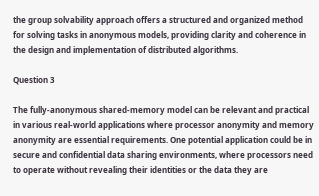the group solvability approach offers a structured and organized method for solving tasks in anonymous models, providing clarity and coherence in the design and implementation of distributed algorithms.

Question 3

The fully-anonymous shared-memory model can be relevant and practical in various real-world applications where processor anonymity and memory anonymity are essential requirements. One potential application could be in secure and confidential data sharing environments, where processors need to operate without revealing their identities or the data they are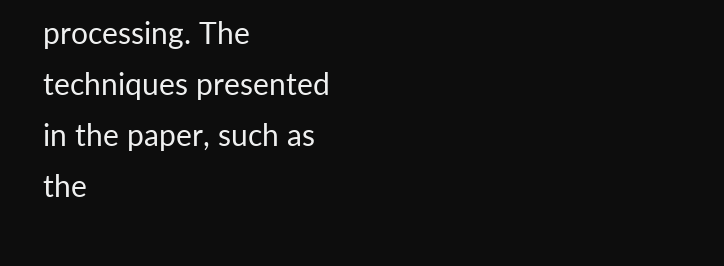processing. The techniques presented in the paper, such as the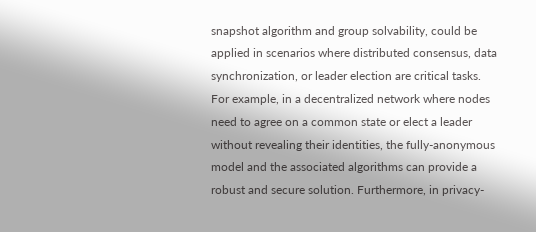snapshot algorithm and group solvability, could be applied in scenarios where distributed consensus, data synchronization, or leader election are critical tasks. For example, in a decentralized network where nodes need to agree on a common state or elect a leader without revealing their identities, the fully-anonymous model and the associated algorithms can provide a robust and secure solution. Furthermore, in privacy-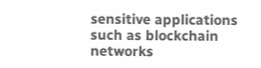sensitive applications such as blockchain networks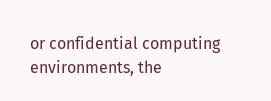or confidential computing environments, the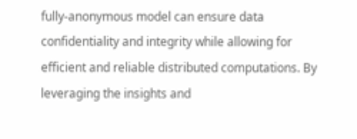fully-anonymous model can ensure data confidentiality and integrity while allowing for efficient and reliable distributed computations. By leveraging the insights and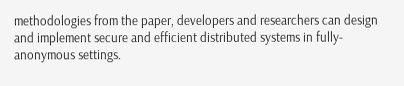methodologies from the paper, developers and researchers can design and implement secure and efficient distributed systems in fully-anonymous settings.